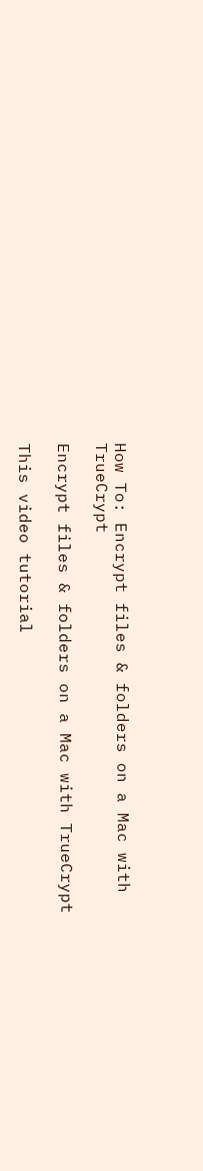How To: Encrypt files & folders on a Mac with TrueCrypt

Encrypt files & folders on a Mac with TrueCrypt

This video tutorial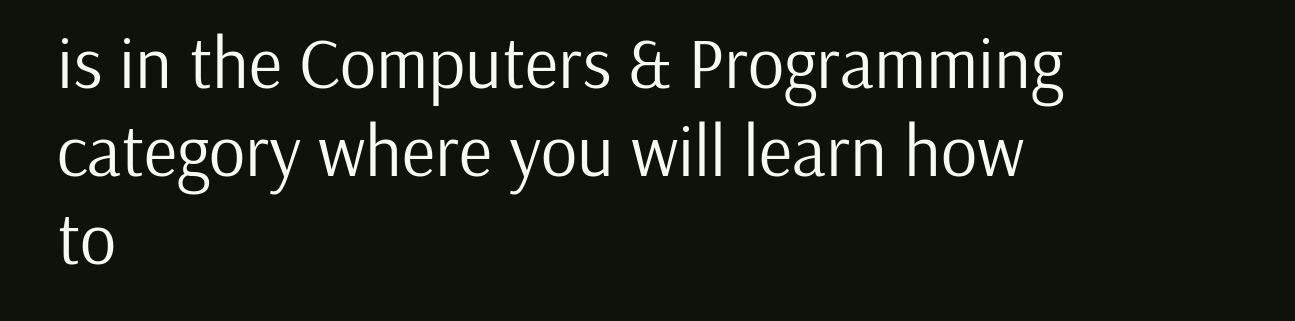is in the Computers & Programming category where you will learn how to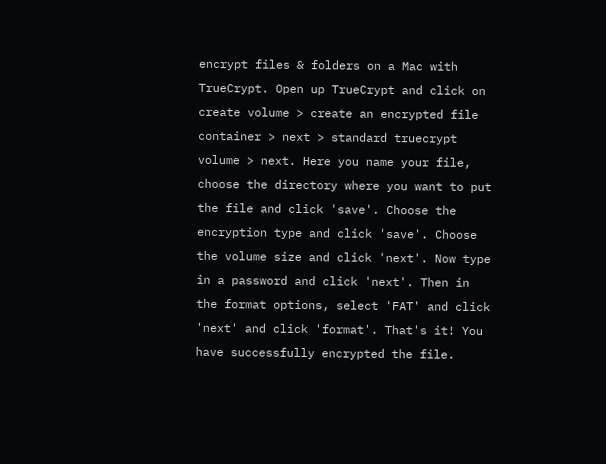encrypt files & folders on a Mac with TrueCrypt. Open up TrueCrypt and click on create volume > create an encrypted file container > next > standard truecrypt volume > next. Here you name your file, choose the directory where you want to put the file and click 'save'. Choose the encryption type and click 'save'. Choose the volume size and click 'next'. Now type in a password and click 'next'. Then in the format options, select 'FAT' and click 'next' and click 'format'. That's it! You have successfully encrypted the file.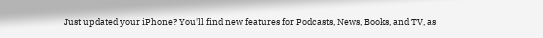Just updated your iPhone? You'll find new features for Podcasts, News, Books, and TV, as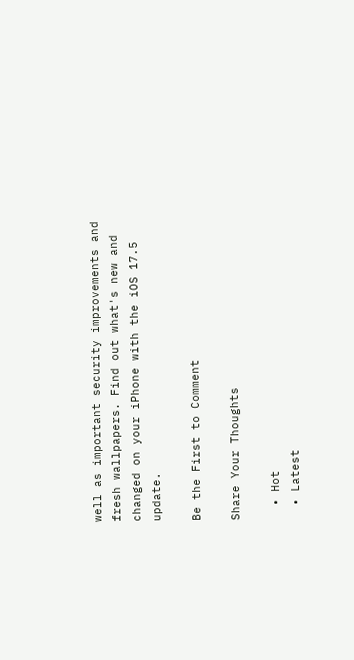well as important security improvements and fresh wallpapers. Find out what's new and changed on your iPhone with the iOS 17.5 update.

Be the First to Comment

Share Your Thoughts

  • Hot
  • Latest